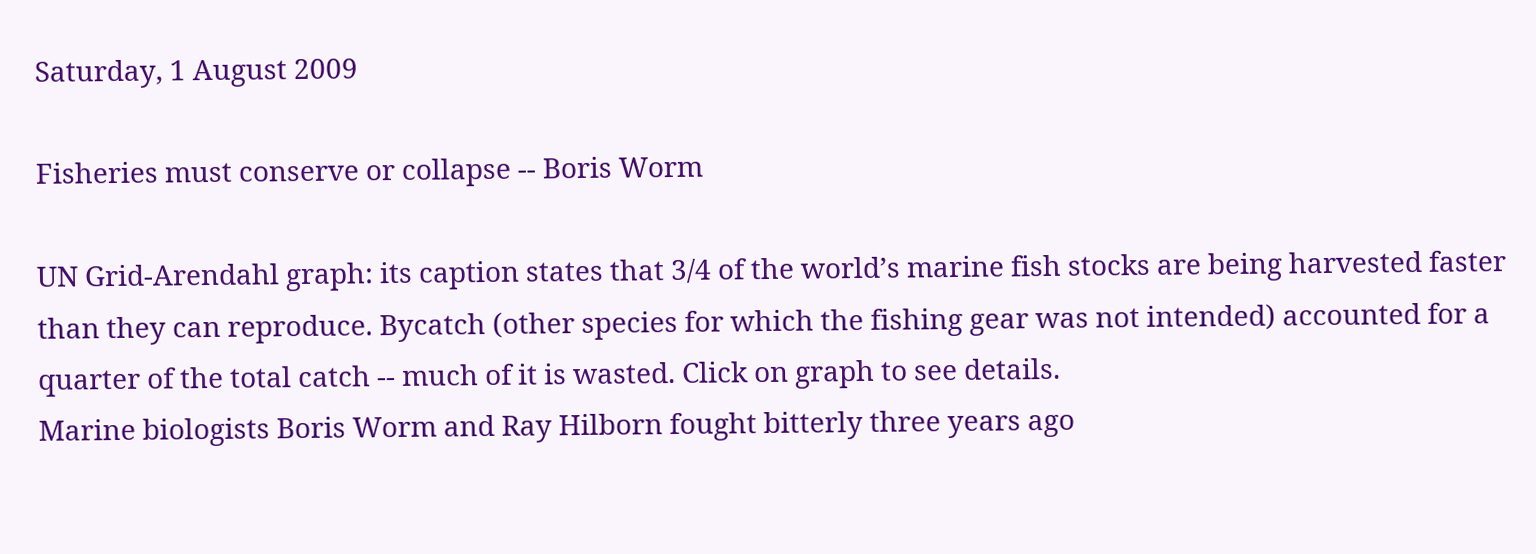Saturday, 1 August 2009

Fisheries must conserve or collapse -- Boris Worm

UN Grid-Arendahl graph: its caption states that 3/4 of the world’s marine fish stocks are being harvested faster than they can reproduce. Bycatch (other species for which the fishing gear was not intended) accounted for a quarter of the total catch -- much of it is wasted. Click on graph to see details.
Marine biologists Boris Worm and Ray Hilborn fought bitterly three years ago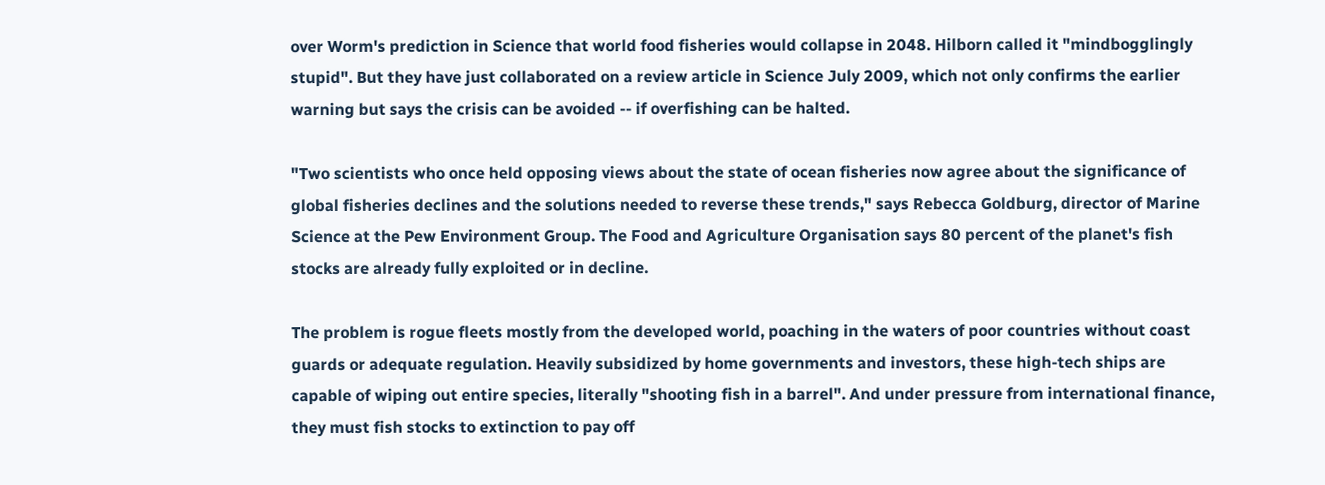over Worm's prediction in Science that world food fisheries would collapse in 2048. Hilborn called it "mindbogglingly stupid". But they have just collaborated on a review article in Science July 2009, which not only confirms the earlier warning but says the crisis can be avoided -- if overfishing can be halted.

"Two scientists who once held opposing views about the state of ocean fisheries now agree about the significance of global fisheries declines and the solutions needed to reverse these trends," says Rebecca Goldburg, director of Marine Science at the Pew Environment Group. The Food and Agriculture Organisation says 80 percent of the planet's fish stocks are already fully exploited or in decline.

The problem is rogue fleets mostly from the developed world, poaching in the waters of poor countries without coast guards or adequate regulation. Heavily subsidized by home governments and investors, these high-tech ships are capable of wiping out entire species, literally "shooting fish in a barrel". And under pressure from international finance, they must fish stocks to extinction to pay off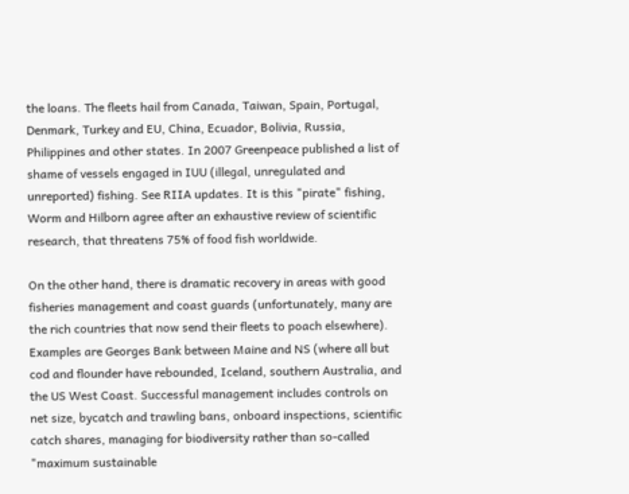the loans. The fleets hail from Canada, Taiwan, Spain, Portugal, Denmark, Turkey and EU, China, Ecuador, Bolivia, Russia, Philippines and other states. In 2007 Greenpeace published a list of shame of vessels engaged in IUU (illegal, unregulated and unreported) fishing. See RIIA updates. It is this "pirate" fishing, Worm and Hilborn agree after an exhaustive review of scientific research, that threatens 75% of food fish worldwide.

On the other hand, there is dramatic recovery in areas with good fisheries management and coast guards (unfortunately, many are the rich countries that now send their fleets to poach elsewhere). Examples are Georges Bank between Maine and NS (where all but cod and flounder have rebounded, Iceland, southern Australia, and the US West Coast. Successful management includes controls on net size, bycatch and trawling bans, onboard inspections, scientific catch shares, managing for biodiversity rather than so-called "maximum sustainable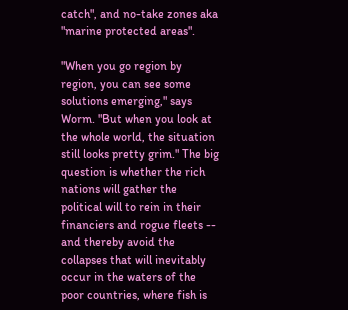catch", and no-take zones aka "marine protected areas".

"When you go region by region, you can see some solutions emerging," says Worm. "But when you look at the whole world, the situation still looks pretty grim." The big question is whether the rich nations will gather the political will to rein in their financiers and rogue fleets -- and thereby avoid the collapses that will inevitably occur in the waters of the poor countries, where fish is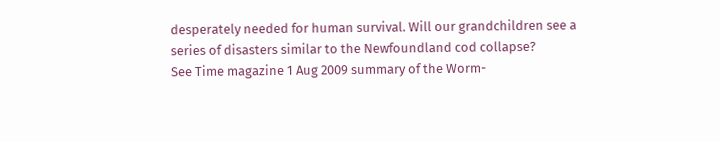desperately needed for human survival. Will our grandchildren see a series of disasters similar to the Newfoundland cod collapse?
See Time magazine 1 Aug 2009 summary of the Worm-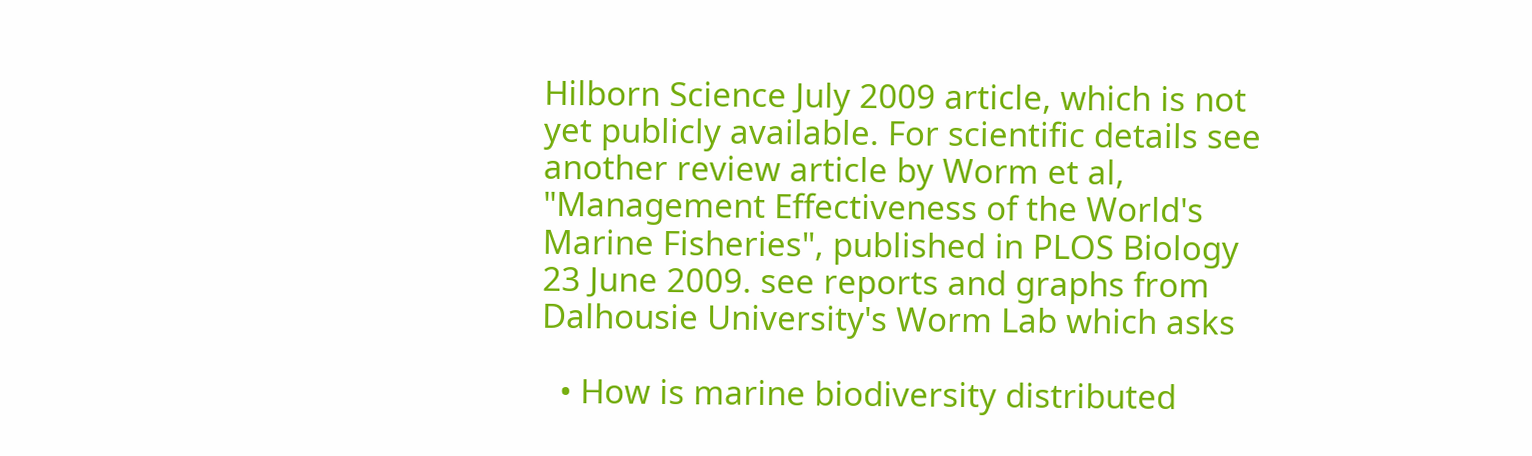Hilborn Science July 2009 article, which is not yet publicly available. For scientific details see another review article by Worm et al, "Management Effectiveness of the World's Marine Fisheries", published in PLOS Biology 23 June 2009. see reports and graphs from Dalhousie University's Worm Lab which asks

  • How is marine biodiversity distributed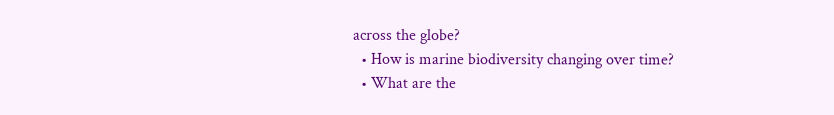across the globe?
  • How is marine biodiversity changing over time?
  • What are the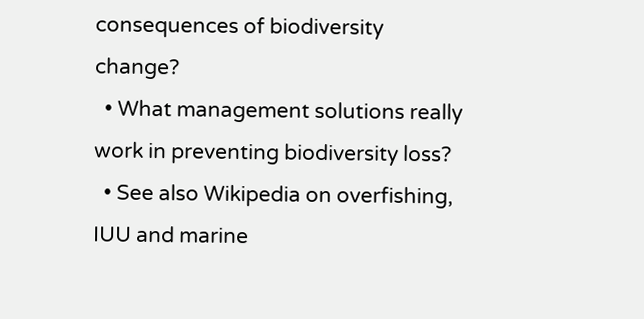consequences of biodiversity change?
  • What management solutions really work in preventing biodiversity loss?
  • See also Wikipedia on overfishing, IUU and marine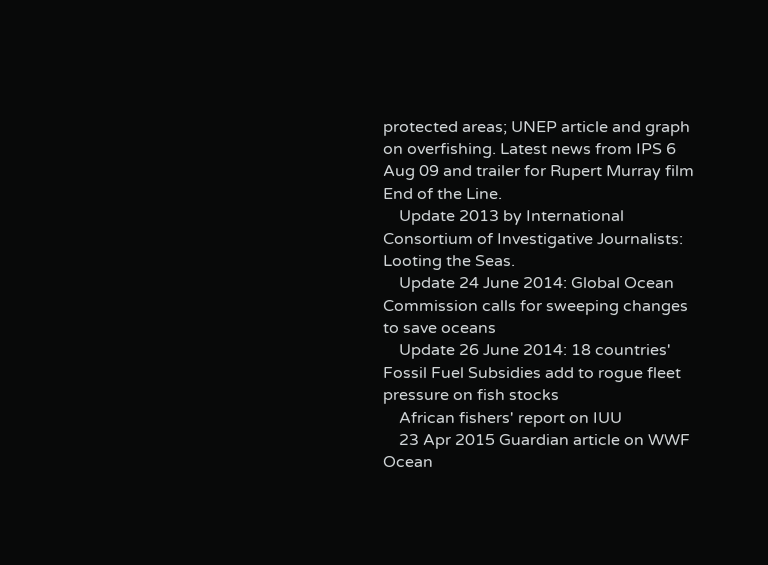protected areas; UNEP article and graph on overfishing. Latest news from IPS 6 Aug 09 and trailer for Rupert Murray film End of the Line.
    Update 2013 by International Consortium of Investigative Journalists: Looting the Seas.
    Update 24 June 2014: Global Ocean Commission calls for sweeping changes to save oceans
    Update 26 June 2014: 18 countries' Fossil Fuel Subsidies add to rogue fleet pressure on fish stocks
    African fishers' report on IUU
    23 Apr 2015 Guardian article on WWF Ocean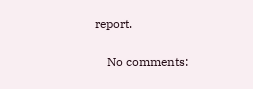report.

    No comments: